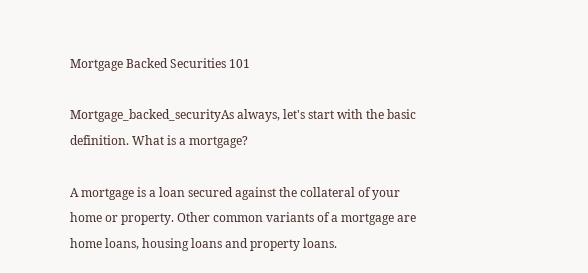Mortgage Backed Securities 101

Mortgage_backed_securityAs always, let's start with the basic definition. What is a mortgage?

A mortgage is a loan secured against the collateral of your home or property. Other common variants of a mortgage are home loans, housing loans and property loans.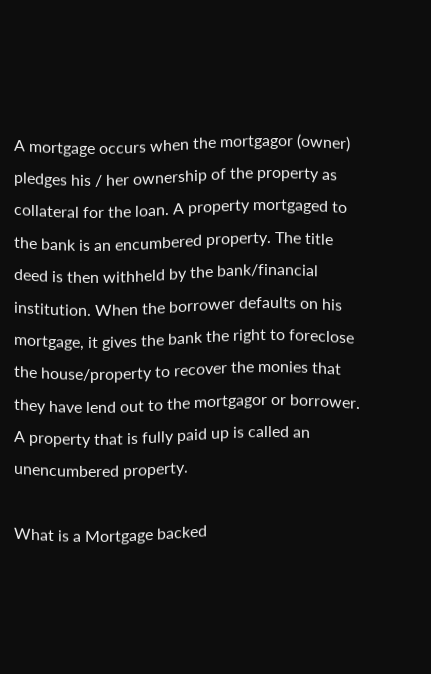A mortgage occurs when the mortgagor (owner) pledges his / her ownership of the property as collateral for the loan. A property mortgaged to the bank is an encumbered property. The title deed is then withheld by the bank/financial institution. When the borrower defaults on his mortgage, it gives the bank the right to foreclose the house/property to recover the monies that they have lend out to the mortgagor or borrower. A property that is fully paid up is called an unencumbered property.

What is a Mortgage backed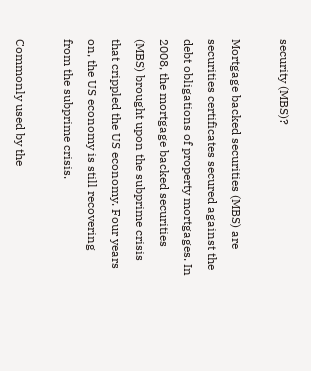security (MBS)?

Mortgage backed securities (MBS) are securities certificates secured against the debt obligations of property mortgages. In 2008, the mortgage backed securities (MBS) brought upon the subprime crisis that crippled the US economy. Four years on, the US economy is still recovering from the subprime crisis.

Commonly used by the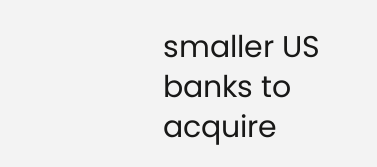smaller US banks to acquire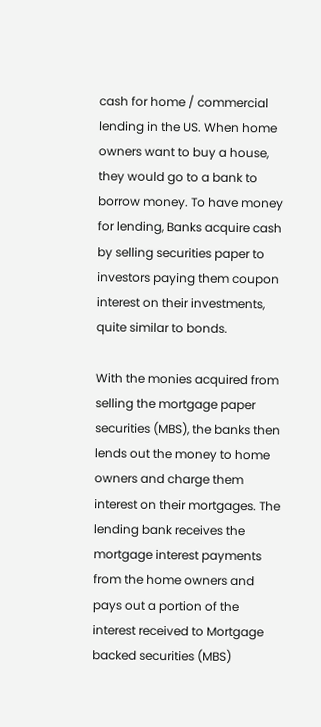cash for home / commercial lending in the US. When home owners want to buy a house, they would go to a bank to borrow money. To have money for lending, Banks acquire cash by selling securities paper to investors paying them coupon interest on their investments, quite similar to bonds.

With the monies acquired from selling the mortgage paper securities (MBS), the banks then lends out the money to home owners and charge them interest on their mortgages. The lending bank receives the mortgage interest payments from the home owners and pays out a portion of the interest received to Mortgage backed securities (MBS)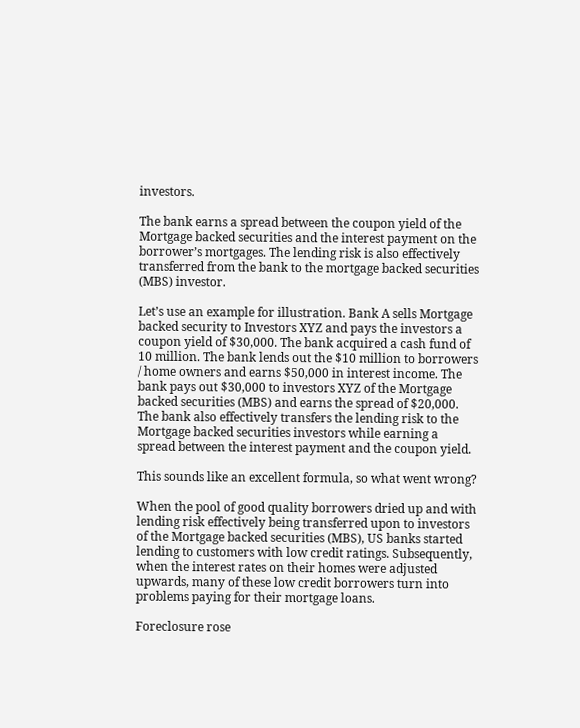investors.

The bank earns a spread between the coupon yield of the Mortgage backed securities and the interest payment on the borrower’s mortgages. The lending risk is also effectively transferred from the bank to the mortgage backed securities (MBS) investor.

Let’s use an example for illustration. Bank A sells Mortgage backed security to Investors XYZ and pays the investors a coupon yield of $30,000. The bank acquired a cash fund of 10 million. The bank lends out the $10 million to borrowers / home owners and earns $50,000 in interest income. The bank pays out $30,000 to investors XYZ of the Mortgage backed securities (MBS) and earns the spread of $20,000. The bank also effectively transfers the lending risk to the Mortgage backed securities investors while earning a spread between the interest payment and the coupon yield.

This sounds like an excellent formula, so what went wrong?

When the pool of good quality borrowers dried up and with lending risk effectively being transferred upon to investors of the Mortgage backed securities (MBS), US banks started lending to customers with low credit ratings. Subsequently, when the interest rates on their homes were adjusted upwards, many of these low credit borrowers turn into problems paying for their mortgage loans.

Foreclosure rose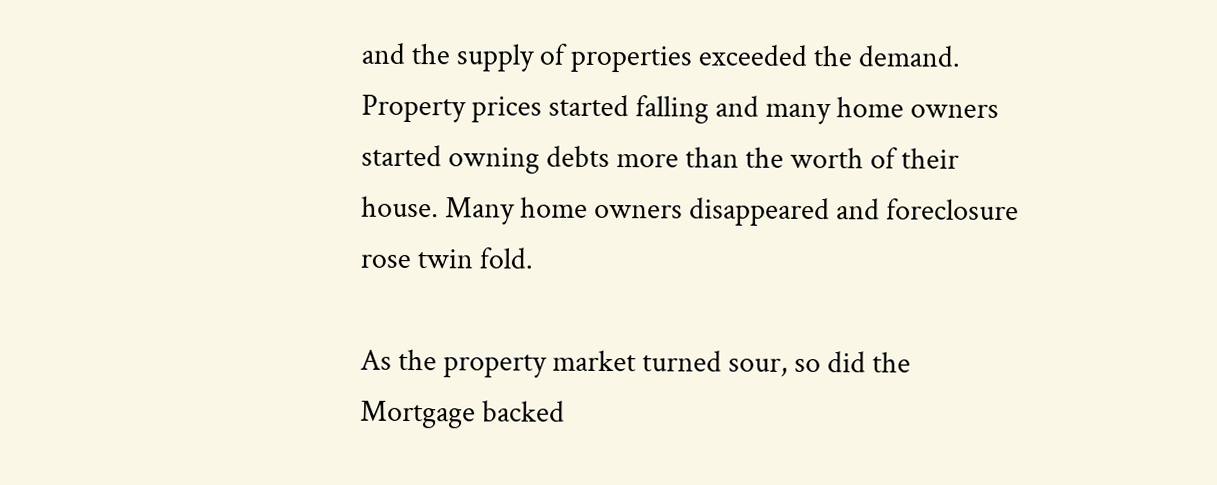and the supply of properties exceeded the demand. Property prices started falling and many home owners started owning debts more than the worth of their house. Many home owners disappeared and foreclosure rose twin fold.

As the property market turned sour, so did the Mortgage backed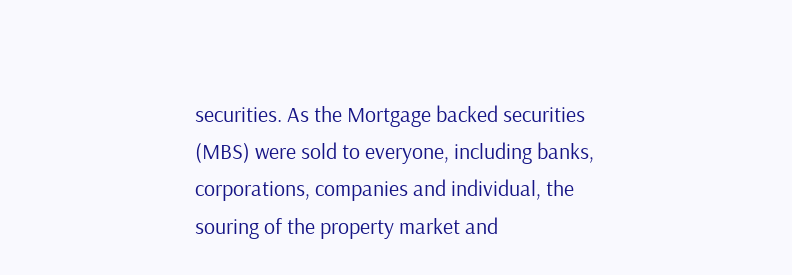securities. As the Mortgage backed securities (MBS) were sold to everyone, including banks, corporations, companies and individual, the souring of the property market and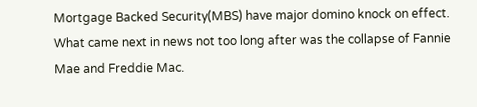Mortgage Backed Security(MBS) have major domino knock on effect. What came next in news not too long after was the collapse of Fannie Mae and Freddie Mac.